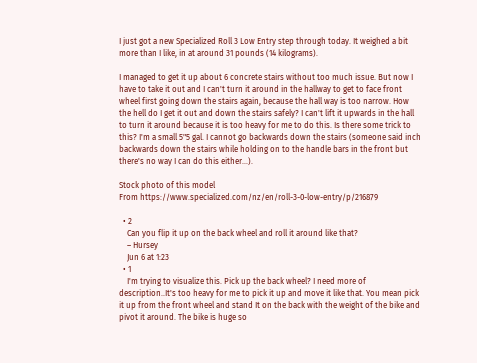I just got a new Specialized Roll 3 Low Entry step through today. It weighed a bit more than I like, in at around 31 pounds (14 kilograms).

I managed to get it up about 6 concrete stairs without too much issue. But now I have to take it out and I can't turn it around in the hallway to get to face front wheel first going down the stairs again, because the hall way is too narrow. How the hell do I get it out and down the stairs safely? I can't lift it upwards in the hall to turn it around because it is too heavy for me to do this. Is there some trick to this? I'm a small 5"5 gal. I cannot go backwards down the stairs (someone said inch backwards down the stairs while holding on to the handle bars in the front but there's no way I can do this either...).

Stock photo of this model
From https://www.specialized.com/nz/en/roll-3-0-low-entry/p/216879

  • 2
    Can you flip it up on the back wheel and roll it around like that?
    – Hursey
    Jun 6 at 1:23
  • 1
    I'm trying to visualize this. Pick up the back wheel? I need more of description..It's too heavy for me to pick it up and move it like that. You mean pick it up from the front wheel and stand It on the back with the weight of the bike and pivot it around. The bike is huge so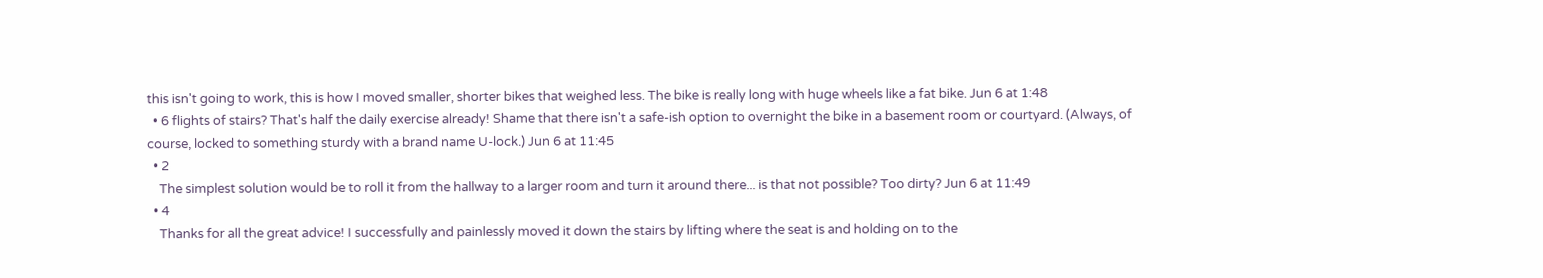this isn't going to work, this is how I moved smaller, shorter bikes that weighed less. The bike is really long with huge wheels like a fat bike. Jun 6 at 1:48
  • 6 flights of stairs? That's half the daily exercise already! Shame that there isn't a safe-ish option to overnight the bike in a basement room or courtyard. (Always, of course, locked to something sturdy with a brand name U-lock.) Jun 6 at 11:45
  • 2
    The simplest solution would be to roll it from the hallway to a larger room and turn it around there... is that not possible? Too dirty? Jun 6 at 11:49
  • 4
    Thanks for all the great advice! I successfully and painlessly moved it down the stairs by lifting where the seat is and holding on to the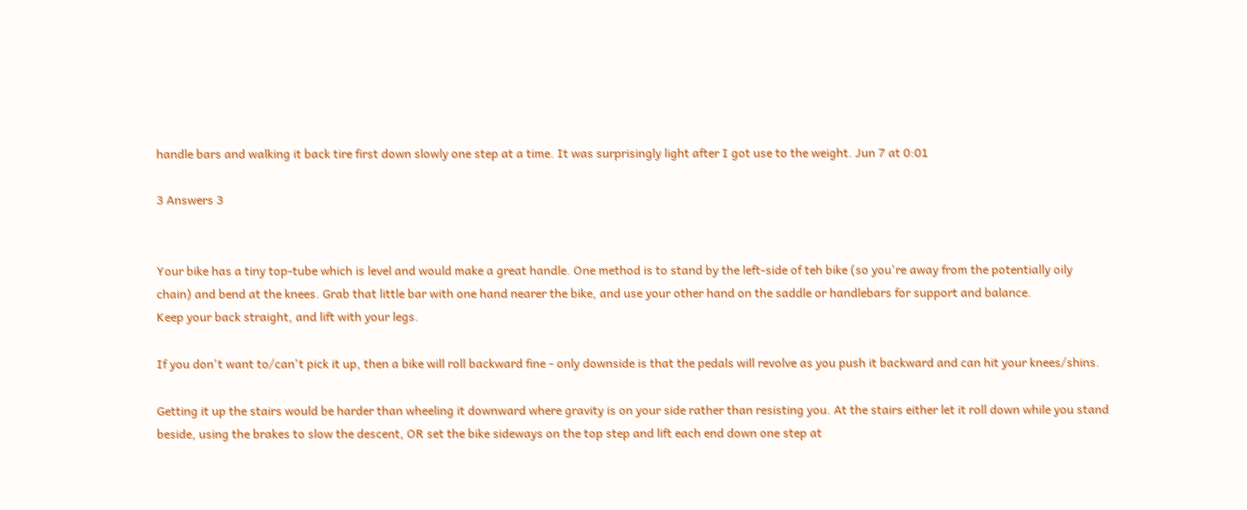handle bars and walking it back tire first down slowly one step at a time. It was surprisingly light after I got use to the weight. Jun 7 at 0:01

3 Answers 3


Your bike has a tiny top-tube which is level and would make a great handle. One method is to stand by the left-side of teh bike (so you're away from the potentially oily chain) and bend at the knees. Grab that little bar with one hand nearer the bike, and use your other hand on the saddle or handlebars for support and balance.
Keep your back straight, and lift with your legs.

If you don't want to/can't pick it up, then a bike will roll backward fine - only downside is that the pedals will revolve as you push it backward and can hit your knees/shins.

Getting it up the stairs would be harder than wheeling it downward where gravity is on your side rather than resisting you. At the stairs either let it roll down while you stand beside, using the brakes to slow the descent, OR set the bike sideways on the top step and lift each end down one step at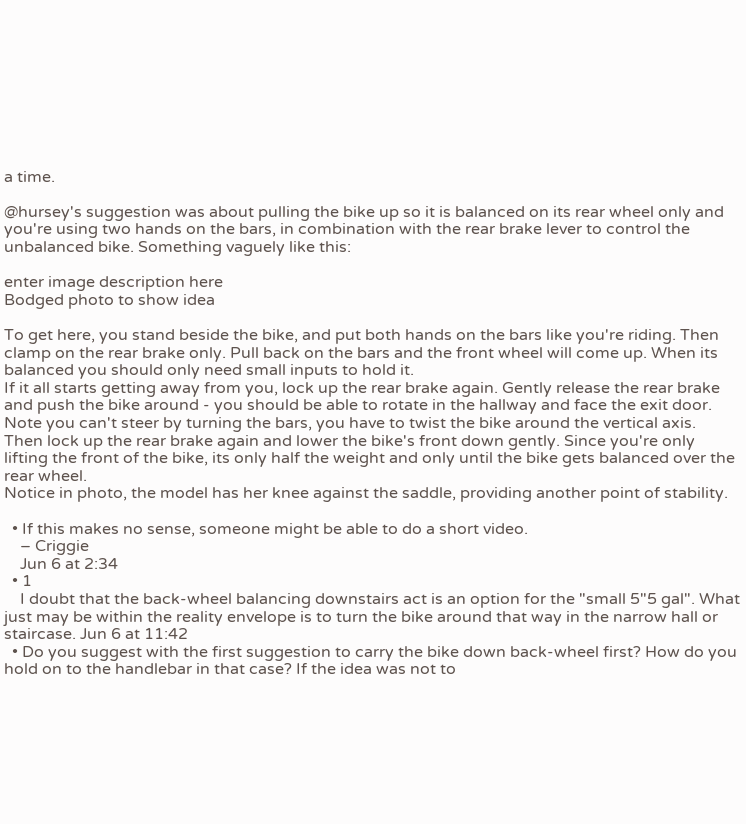a time.

@hursey's suggestion was about pulling the bike up so it is balanced on its rear wheel only and you're using two hands on the bars, in combination with the rear brake lever to control the unbalanced bike. Something vaguely like this:

enter image description here
Bodged photo to show idea

To get here, you stand beside the bike, and put both hands on the bars like you're riding. Then clamp on the rear brake only. Pull back on the bars and the front wheel will come up. When its balanced you should only need small inputs to hold it.
If it all starts getting away from you, lock up the rear brake again. Gently release the rear brake and push the bike around - you should be able to rotate in the hallway and face the exit door. Note you can't steer by turning the bars, you have to twist the bike around the vertical axis.
Then lock up the rear brake again and lower the bike's front down gently. Since you're only lifting the front of the bike, its only half the weight and only until the bike gets balanced over the rear wheel.
Notice in photo, the model has her knee against the saddle, providing another point of stability.

  • If this makes no sense, someone might be able to do a short video.
    – Criggie
    Jun 6 at 2:34
  • 1
    I doubt that the back-wheel balancing downstairs act is an option for the "small 5"5 gal". What just may be within the reality envelope is to turn the bike around that way in the narrow hall or staircase. Jun 6 at 11:42
  • Do you suggest with the first suggestion to carry the bike down back-wheel first? How do you hold on to the handlebar in that case? If the idea was not to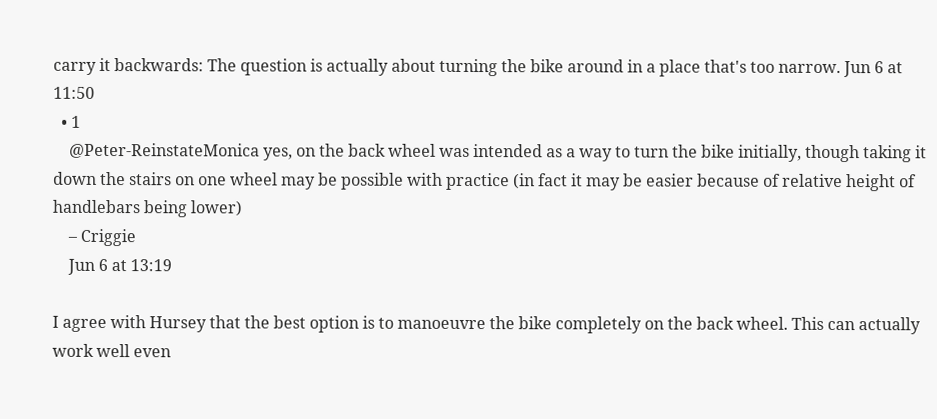carry it backwards: The question is actually about turning the bike around in a place that's too narrow. Jun 6 at 11:50
  • 1
    @Peter-ReinstateMonica yes, on the back wheel was intended as a way to turn the bike initially, though taking it down the stairs on one wheel may be possible with practice (in fact it may be easier because of relative height of handlebars being lower)
    – Criggie
    Jun 6 at 13:19

I agree with Hursey that the best option is to manoeuvre the bike completely on the back wheel. This can actually work well even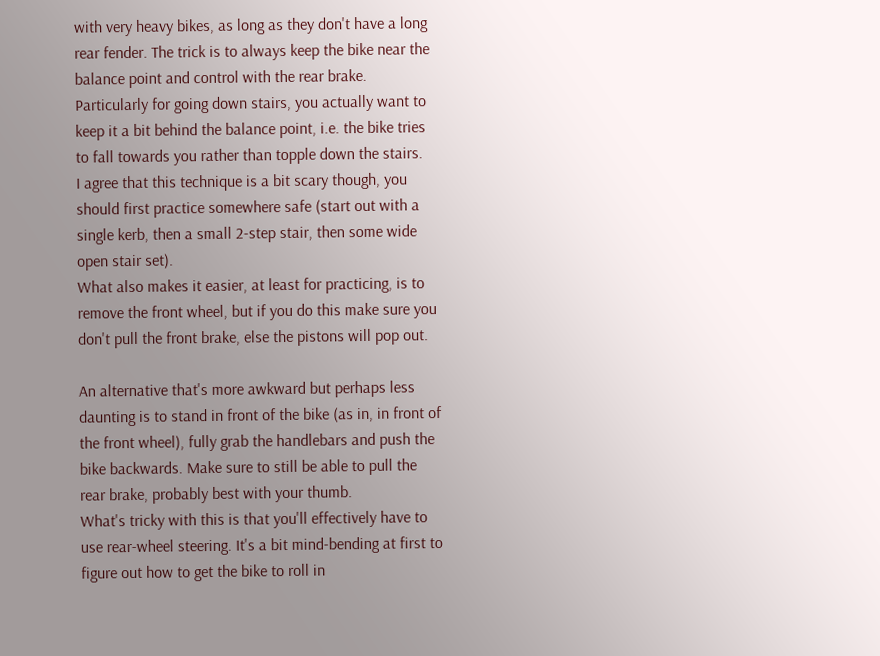with very heavy bikes, as long as they don't have a long rear fender. The trick is to always keep the bike near the balance point and control with the rear brake. Particularly for going down stairs, you actually want to keep it a bit behind the balance point, i.e. the bike tries to fall towards you rather than topple down the stairs.
I agree that this technique is a bit scary though, you should first practice somewhere safe (start out with a single kerb, then a small 2-step stair, then some wide open stair set).
What also makes it easier, at least for practicing, is to remove the front wheel, but if you do this make sure you don't pull the front brake, else the pistons will pop out.

An alternative that's more awkward but perhaps less daunting is to stand in front of the bike (as in, in front of the front wheel), fully grab the handlebars and push the bike backwards. Make sure to still be able to pull the rear brake, probably best with your thumb.
What's tricky with this is that you'll effectively have to use rear-wheel steering. It's a bit mind-bending at first to figure out how to get the bike to roll in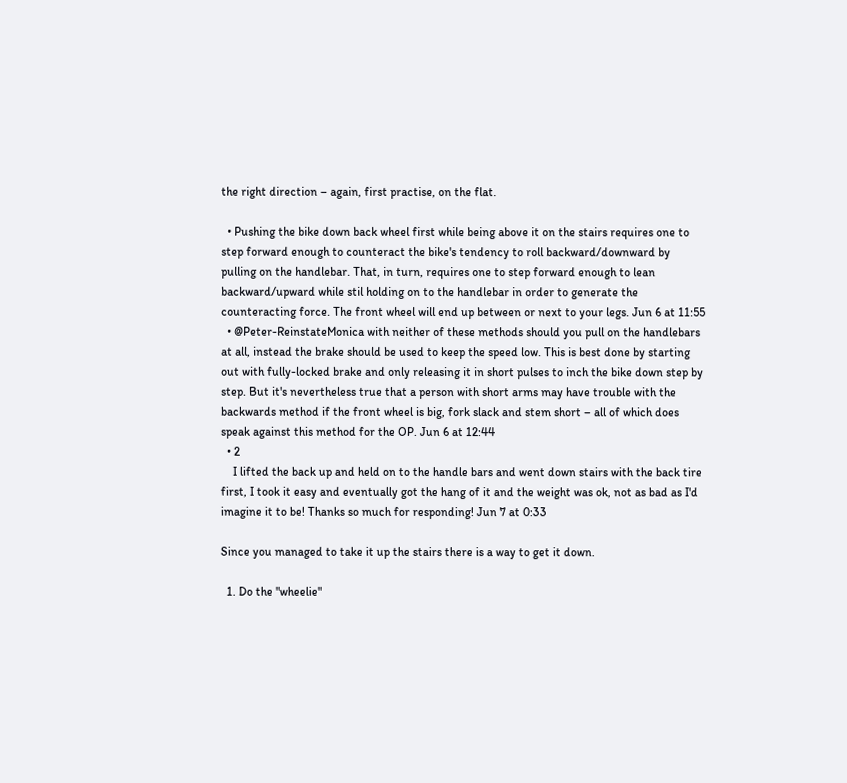the right direction – again, first practise, on the flat.

  • Pushing the bike down back wheel first while being above it on the stairs requires one to step forward enough to counteract the bike's tendency to roll backward/downward by pulling on the handlebar. That, in turn, requires one to step forward enough to lean backward/upward while stil holding on to the handlebar in order to generate the counteracting force. The front wheel will end up between or next to your legs. Jun 6 at 11:55
  • @Peter-ReinstateMonica with neither of these methods should you pull on the handlebars at all, instead the brake should be used to keep the speed low. This is best done by starting out with fully-locked brake and only releasing it in short pulses to inch the bike down step by step. But it's nevertheless true that a person with short arms may have trouble with the backwards method if the front wheel is big, fork slack and stem short – all of which does speak against this method for the OP. Jun 6 at 12:44
  • 2
    I lifted the back up and held on to the handle bars and went down stairs with the back tire first, I took it easy and eventually got the hang of it and the weight was ok, not as bad as I'd imagine it to be! Thanks so much for responding! Jun 7 at 0:33

Since you managed to take it up the stairs there is a way to get it down.

  1. Do the "wheelie"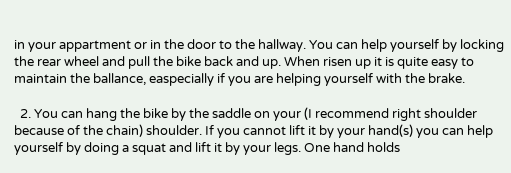in your appartment or in the door to the hallway. You can help yourself by locking the rear wheel and pull the bike back and up. When risen up it is quite easy to maintain the ballance, easpecially if you are helping yourself with the brake.

  2. You can hang the bike by the saddle on your (I recommend right shoulder because of the chain) shoulder. If you cannot lift it by your hand(s) you can help yourself by doing a squat and lift it by your legs. One hand holds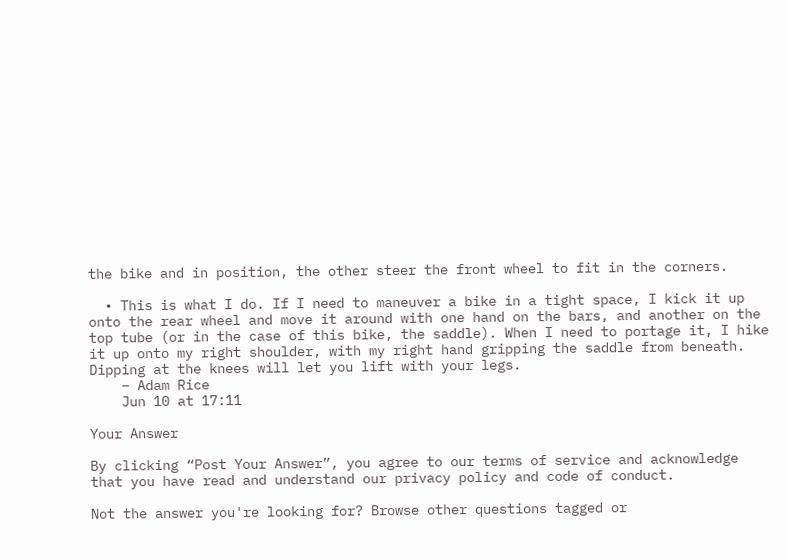the bike and in position, the other steer the front wheel to fit in the corners.

  • This is what I do. If I need to maneuver a bike in a tight space, I kick it up onto the rear wheel and move it around with one hand on the bars, and another on the top tube (or in the case of this bike, the saddle). When I need to portage it, I hike it up onto my right shoulder, with my right hand gripping the saddle from beneath. Dipping at the knees will let you lift with your legs.
    – Adam Rice
    Jun 10 at 17:11

Your Answer

By clicking “Post Your Answer”, you agree to our terms of service and acknowledge that you have read and understand our privacy policy and code of conduct.

Not the answer you're looking for? Browse other questions tagged or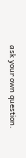ask your own question.